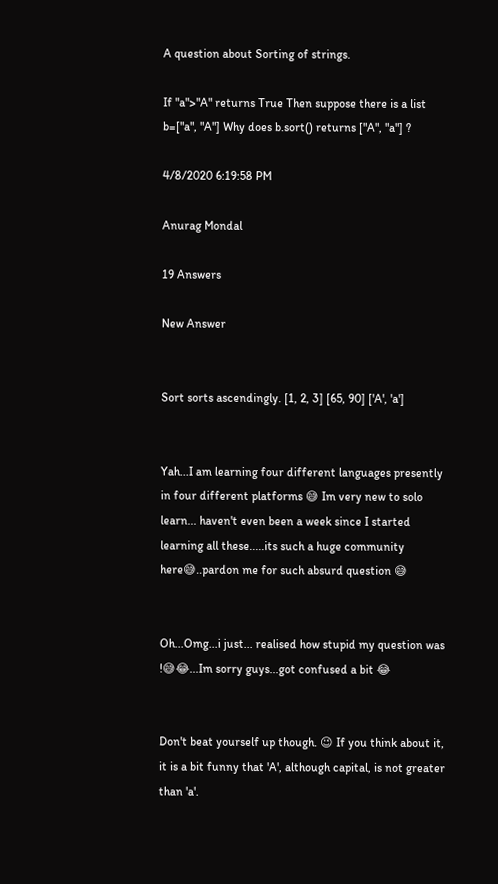A question about Sorting of strings.

If "a">"A" returns True Then suppose there is a list b=["a", "A"] Why does b.sort() returns ["A", "a"] ?

4/8/2020 6:19:58 PM

Anurag Mondal

19 Answers

New Answer


Sort sorts ascendingly. [1, 2, 3] [65, 90] ['A', 'a']


Yah...I am learning four different languages presently in four different platforms 😅 Im very new to solo learn... haven't even been a week since I started learning all these.....its such a huge community here😅..pardon me for such absurd question 😅


Oh...Omg...i just... realised how stupid my question was !😅😂...Im sorry guys...got confused a bit 😂


Don't beat yourself up though. 😉 If you think about it, it is a bit funny that 'A', although capital, is not greater than 'a'.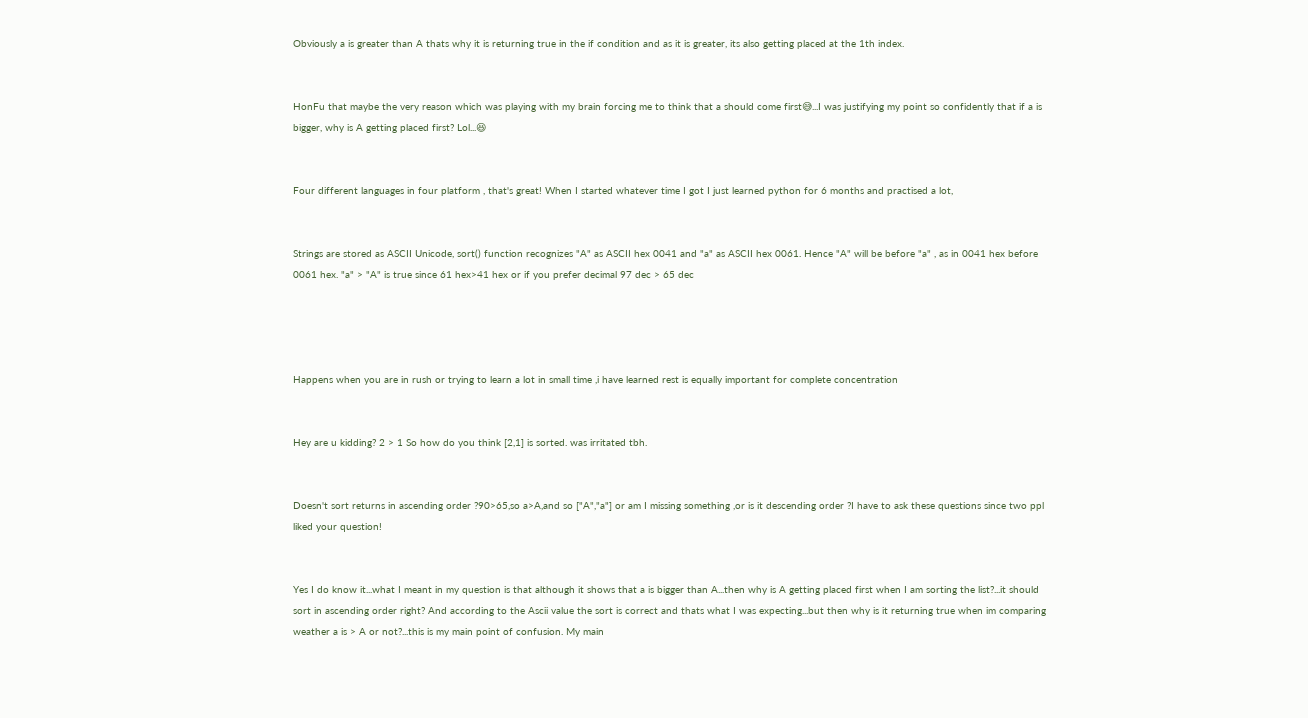Obviously a is greater than A thats why it is returning true in the if condition and as it is greater, its also getting placed at the 1th index.


HonFu that maybe the very reason which was playing with my brain forcing me to think that a should come first😅...I was justifying my point so confidently that if a is bigger, why is A getting placed first? Lol...😆


Four different languages in four platform , that's great! When I started whatever time I got I just learned python for 6 months and practised a lot,


Strings are stored as ASCII Unicode, sort() function recognizes "A" as ASCII hex 0041 and "a" as ASCII hex 0061. Hence "A" will be before "a" , as in 0041 hex before 0061 hex. "a" > "A" is true since 61 hex>41 hex or if you prefer decimal 97 dec > 65 dec




Happens when you are in rush or trying to learn a lot in small time ,i have learned rest is equally important for complete concentration


Hey are u kidding? 2 > 1 So how do you think [2,1] is sorted. was irritated tbh.


Doesn't sort returns in ascending order ?90>65,so a>A,and so ["A","a"] or am I missing something ,or is it descending order ?I have to ask these questions since two ppl liked your question!


Yes I do know it...what I meant in my question is that although it shows that a is bigger than A...then why is A getting placed first when I am sorting the list?...it should sort in ascending order right? And according to the Ascii value the sort is correct and thats what I was expecting...but then why is it returning true when im comparing weather a is > A or not?...this is my main point of confusion. My main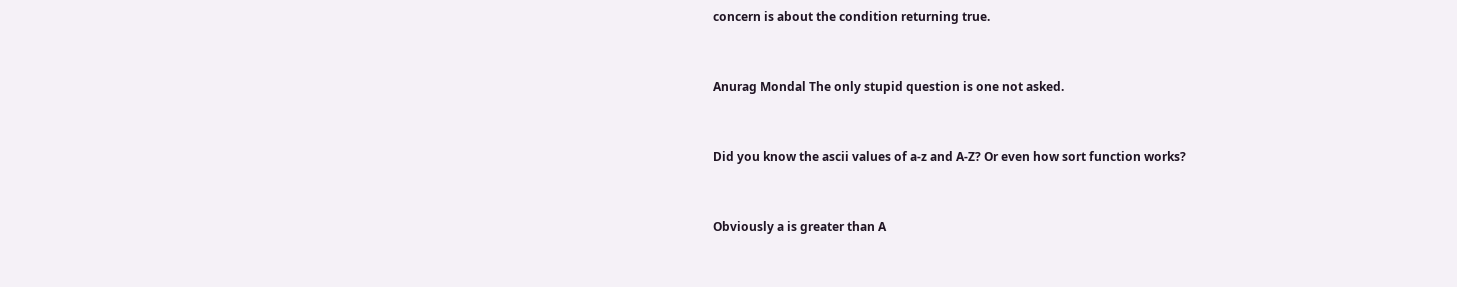concern is about the condition returning true.


Anurag Mondal The only stupid question is one not asked.


Did you know the ascii values of a-z and A-Z? Or even how sort function works?


Obviously a is greater than A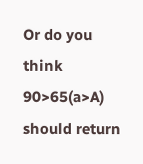Or do you think 90>65(a>A) should return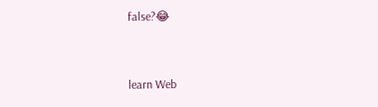false?😂


learn Web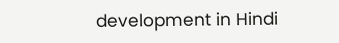development in Hindi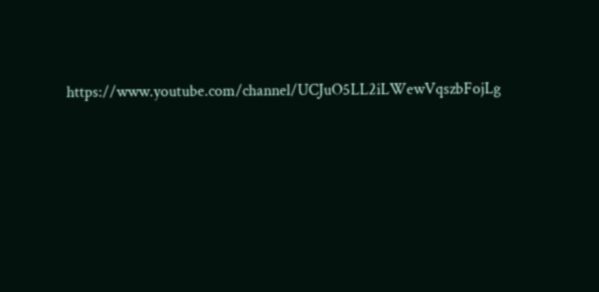https://www.youtube.com/channel/UCJuO5LL2iLWewVqszbFojLg